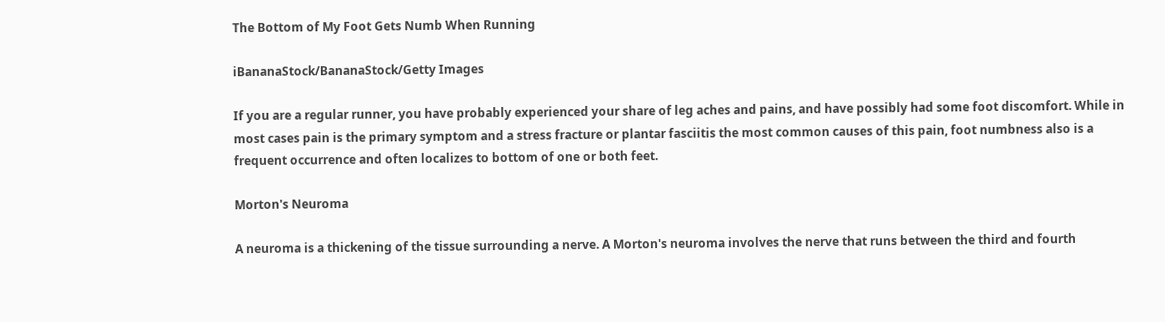The Bottom of My Foot Gets Numb When Running

iBananaStock/BananaStock/Getty Images

If you are a regular runner, you have probably experienced your share of leg aches and pains, and have possibly had some foot discomfort. While in most cases pain is the primary symptom and a stress fracture or plantar fasciitis the most common causes of this pain, foot numbness also is a frequent occurrence and often localizes to bottom of one or both feet.

Morton's Neuroma

A neuroma is a thickening of the tissue surrounding a nerve. A Morton's neuroma involves the nerve that runs between the third and fourth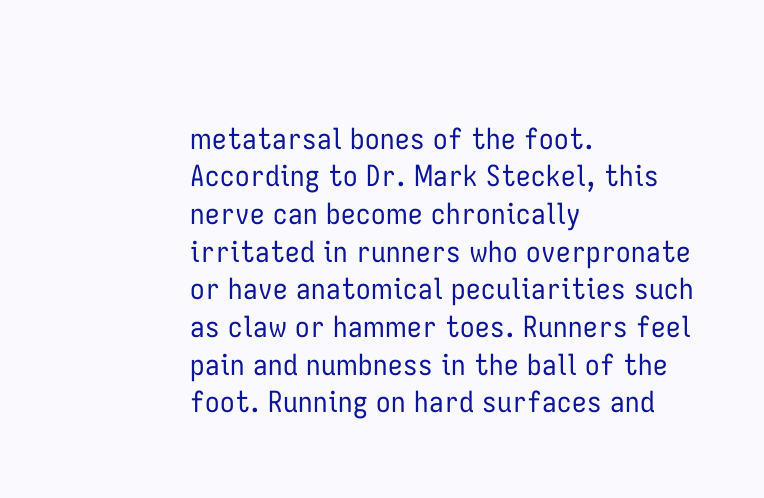metatarsal bones of the foot. According to Dr. Mark Steckel, this nerve can become chronically irritated in runners who overpronate or have anatomical peculiarities such as claw or hammer toes. Runners feel pain and numbness in the ball of the foot. Running on hard surfaces and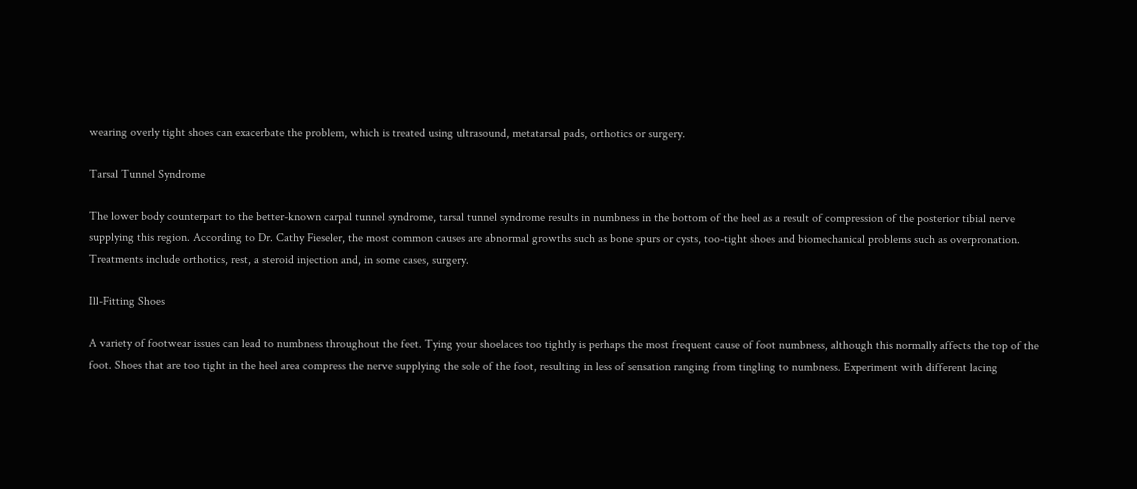wearing overly tight shoes can exacerbate the problem, which is treated using ultrasound, metatarsal pads, orthotics or surgery.

Tarsal Tunnel Syndrome

The lower body counterpart to the better-known carpal tunnel syndrome, tarsal tunnel syndrome results in numbness in the bottom of the heel as a result of compression of the posterior tibial nerve supplying this region. According to Dr. Cathy Fieseler, the most common causes are abnormal growths such as bone spurs or cysts, too-tight shoes and biomechanical problems such as overpronation. Treatments include orthotics, rest, a steroid injection and, in some cases, surgery.

Ill-Fitting Shoes

A variety of footwear issues can lead to numbness throughout the feet. Tying your shoelaces too tightly is perhaps the most frequent cause of foot numbness, although this normally affects the top of the foot. Shoes that are too tight in the heel area compress the nerve supplying the sole of the foot, resulting in less of sensation ranging from tingling to numbness. Experiment with different lacing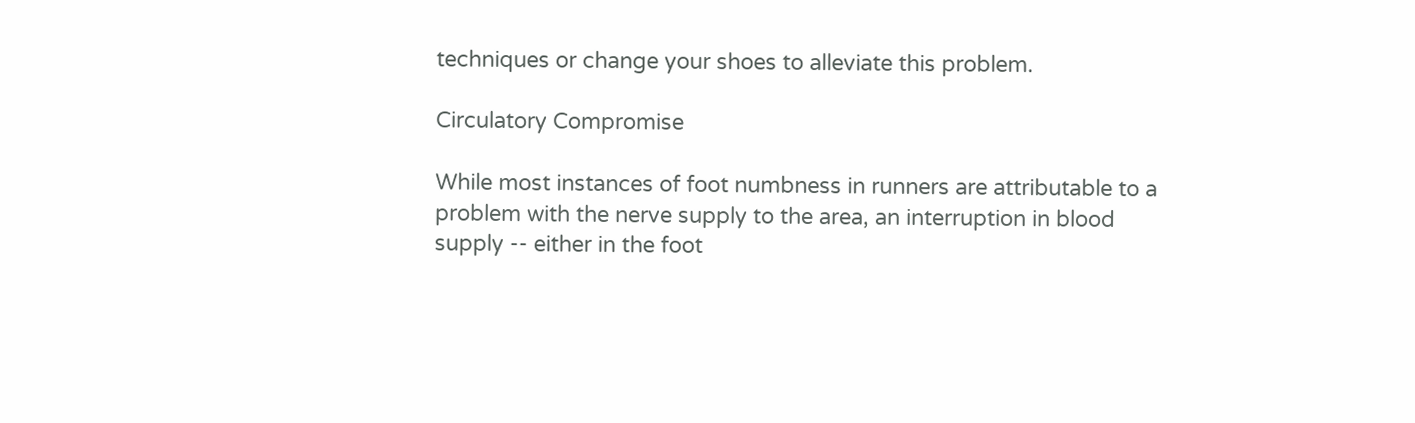techniques or change your shoes to alleviate this problem.

Circulatory Compromise

While most instances of foot numbness in runners are attributable to a problem with the nerve supply to the area, an interruption in blood supply -- either in the foot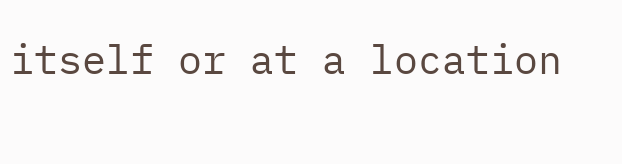itself or at a location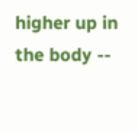higher up in the body --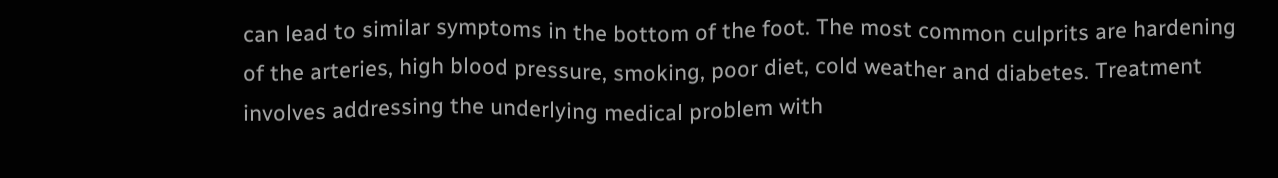can lead to similar symptoms in the bottom of the foot. The most common culprits are hardening of the arteries, high blood pressure, smoking, poor diet, cold weather and diabetes. Treatment involves addressing the underlying medical problem with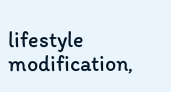lifestyle modification,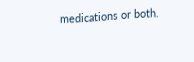medications or both.